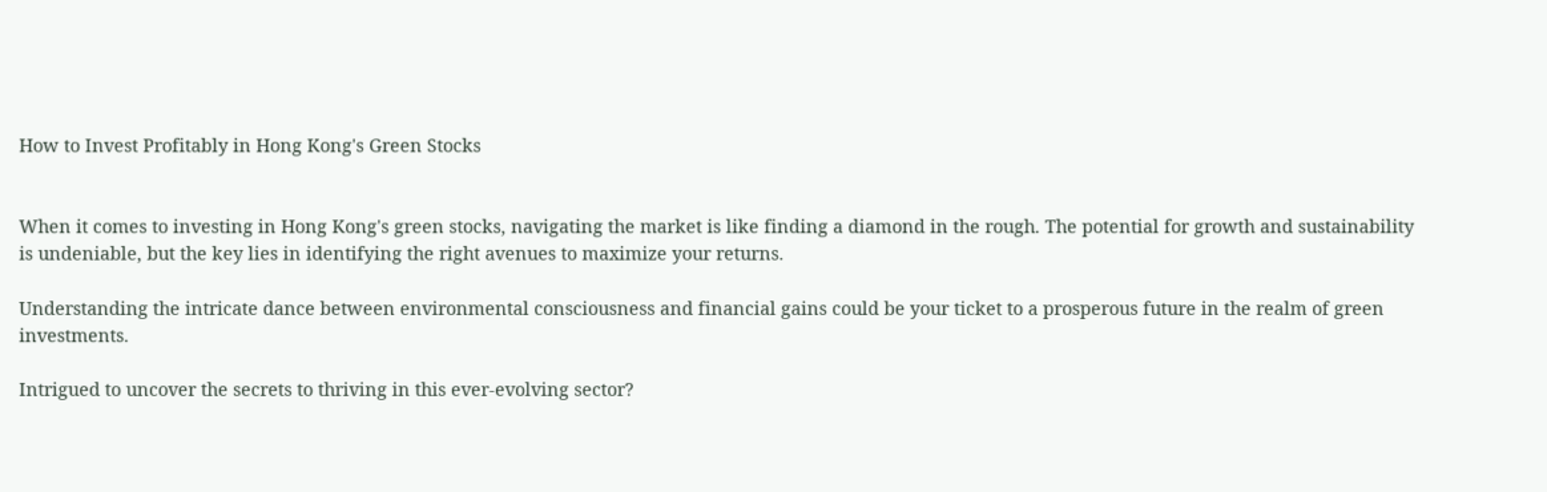How to Invest Profitably in Hong Kong's Green Stocks


When it comes to investing in Hong Kong's green stocks, navigating the market is like finding a diamond in the rough. The potential for growth and sustainability is undeniable, but the key lies in identifying the right avenues to maximize your returns.

Understanding the intricate dance between environmental consciousness and financial gains could be your ticket to a prosperous future in the realm of green investments.

Intrigued to uncover the secrets to thriving in this ever-evolving sector?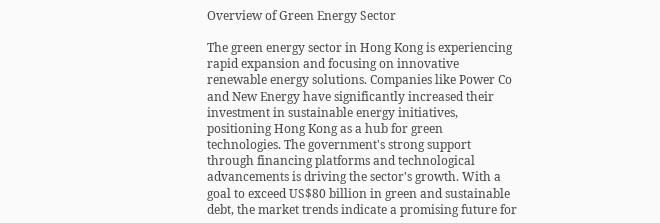Overview of Green Energy Sector

The green energy sector in Hong Kong is experiencing rapid expansion and focusing on innovative renewable energy solutions. Companies like Power Co and New Energy have significantly increased their investment in sustainable energy initiatives, positioning Hong Kong as a hub for green technologies. The government's strong support through financing platforms and technological advancements is driving the sector's growth. With a goal to exceed US$80 billion in green and sustainable debt, the market trends indicate a promising future for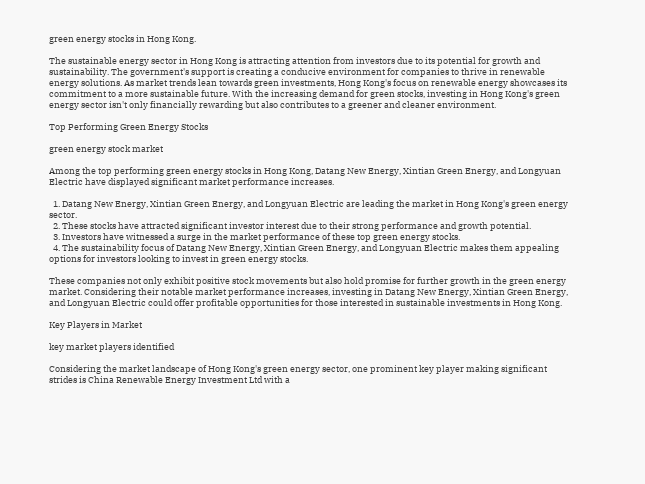green energy stocks in Hong Kong.

The sustainable energy sector in Hong Kong is attracting attention from investors due to its potential for growth and sustainability. The government's support is creating a conducive environment for companies to thrive in renewable energy solutions. As market trends lean towards green investments, Hong Kong's focus on renewable energy showcases its commitment to a more sustainable future. With the increasing demand for green stocks, investing in Hong Kong's green energy sector isn't only financially rewarding but also contributes to a greener and cleaner environment.

Top Performing Green Energy Stocks

green energy stock market

Among the top performing green energy stocks in Hong Kong, Datang New Energy, Xintian Green Energy, and Longyuan Electric have displayed significant market performance increases.

  1. Datang New Energy, Xintian Green Energy, and Longyuan Electric are leading the market in Hong Kong's green energy sector.
  2. These stocks have attracted significant investor interest due to their strong performance and growth potential.
  3. Investors have witnessed a surge in the market performance of these top green energy stocks.
  4. The sustainability focus of Datang New Energy, Xintian Green Energy, and Longyuan Electric makes them appealing options for investors looking to invest in green energy stocks.

These companies not only exhibit positive stock movements but also hold promise for further growth in the green energy market. Considering their notable market performance increases, investing in Datang New Energy, Xintian Green Energy, and Longyuan Electric could offer profitable opportunities for those interested in sustainable investments in Hong Kong.

Key Players in Market

key market players identified

Considering the market landscape of Hong Kong's green energy sector, one prominent key player making significant strides is China Renewable Energy Investment Ltd with a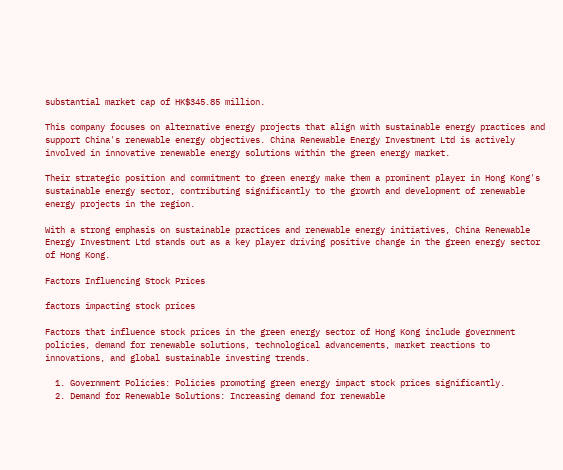substantial market cap of HK$345.85 million.

This company focuses on alternative energy projects that align with sustainable energy practices and support China's renewable energy objectives. China Renewable Energy Investment Ltd is actively involved in innovative renewable energy solutions within the green energy market.

Their strategic position and commitment to green energy make them a prominent player in Hong Kong's sustainable energy sector, contributing significantly to the growth and development of renewable energy projects in the region.

With a strong emphasis on sustainable practices and renewable energy initiatives, China Renewable Energy Investment Ltd stands out as a key player driving positive change in the green energy sector of Hong Kong.

Factors Influencing Stock Prices

factors impacting stock prices

Factors that influence stock prices in the green energy sector of Hong Kong include government policies, demand for renewable solutions, technological advancements, market reactions to innovations, and global sustainable investing trends.

  1. Government Policies: Policies promoting green energy impact stock prices significantly.
  2. Demand for Renewable Solutions: Increasing demand for renewable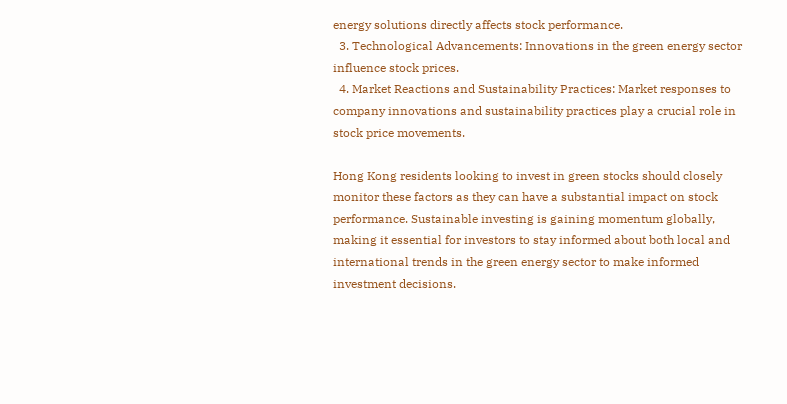energy solutions directly affects stock performance.
  3. Technological Advancements: Innovations in the green energy sector influence stock prices.
  4. Market Reactions and Sustainability Practices: Market responses to company innovations and sustainability practices play a crucial role in stock price movements.

Hong Kong residents looking to invest in green stocks should closely monitor these factors as they can have a substantial impact on stock performance. Sustainable investing is gaining momentum globally, making it essential for investors to stay informed about both local and international trends in the green energy sector to make informed investment decisions.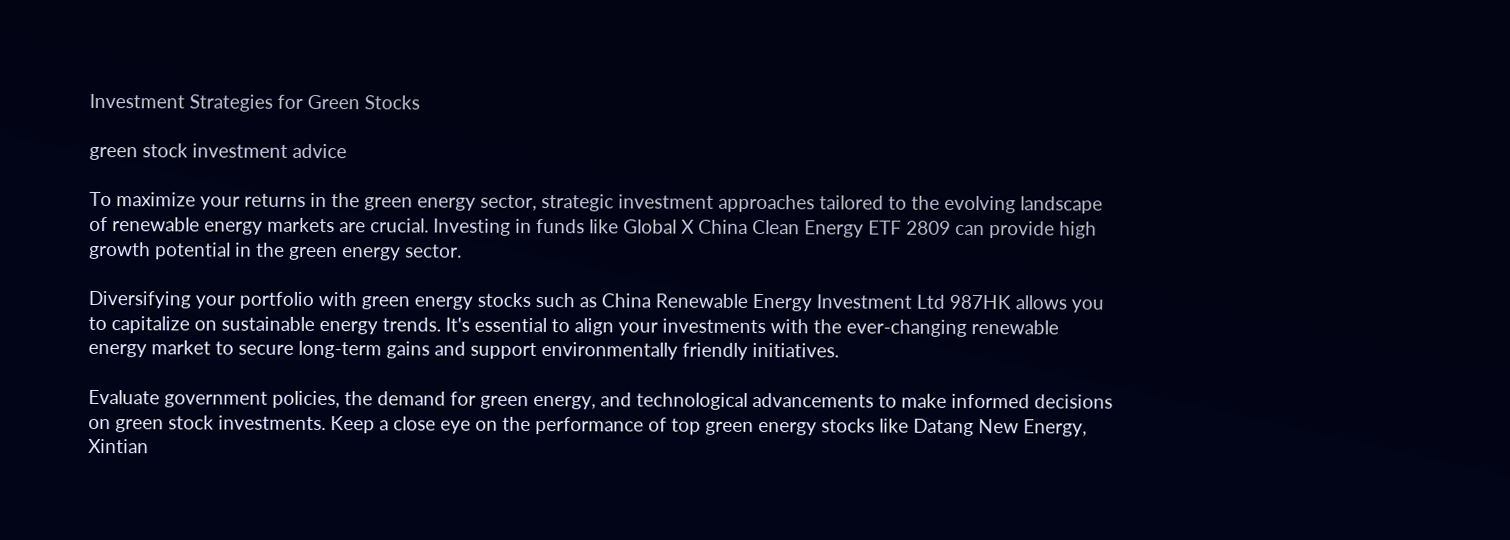Investment Strategies for Green Stocks

green stock investment advice

To maximize your returns in the green energy sector, strategic investment approaches tailored to the evolving landscape of renewable energy markets are crucial. Investing in funds like Global X China Clean Energy ETF 2809 can provide high growth potential in the green energy sector.

Diversifying your portfolio with green energy stocks such as China Renewable Energy Investment Ltd 987HK allows you to capitalize on sustainable energy trends. It's essential to align your investments with the ever-changing renewable energy market to secure long-term gains and support environmentally friendly initiatives.

Evaluate government policies, the demand for green energy, and technological advancements to make informed decisions on green stock investments. Keep a close eye on the performance of top green energy stocks like Datang New Energy, Xintian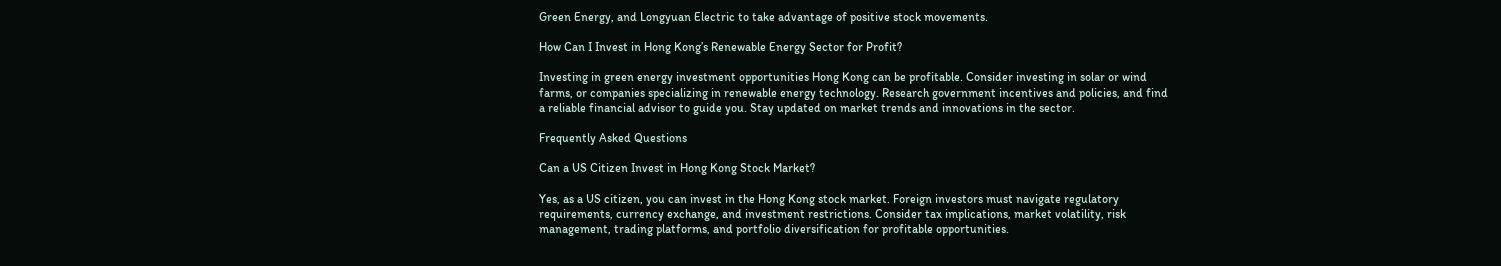Green Energy, and Longyuan Electric to take advantage of positive stock movements.

How Can I Invest in Hong Kong’s Renewable Energy Sector for Profit?

Investing in green energy investment opportunities Hong Kong can be profitable. Consider investing in solar or wind farms, or companies specializing in renewable energy technology. Research government incentives and policies, and find a reliable financial advisor to guide you. Stay updated on market trends and innovations in the sector.

Frequently Asked Questions

Can a US Citizen Invest in Hong Kong Stock Market?

Yes, as a US citizen, you can invest in the Hong Kong stock market. Foreign investors must navigate regulatory requirements, currency exchange, and investment restrictions. Consider tax implications, market volatility, risk management, trading platforms, and portfolio diversification for profitable opportunities.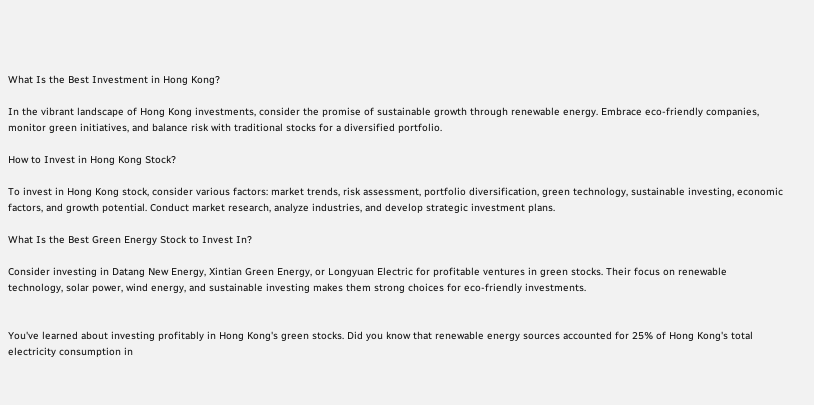What Is the Best Investment in Hong Kong?

In the vibrant landscape of Hong Kong investments, consider the promise of sustainable growth through renewable energy. Embrace eco-friendly companies, monitor green initiatives, and balance risk with traditional stocks for a diversified portfolio.

How to Invest in Hong Kong Stock?

To invest in Hong Kong stock, consider various factors: market trends, risk assessment, portfolio diversification, green technology, sustainable investing, economic factors, and growth potential. Conduct market research, analyze industries, and develop strategic investment plans.

What Is the Best Green Energy Stock to Invest In?

Consider investing in Datang New Energy, Xintian Green Energy, or Longyuan Electric for profitable ventures in green stocks. Their focus on renewable technology, solar power, wind energy, and sustainable investing makes them strong choices for eco-friendly investments.


You've learned about investing profitably in Hong Kong's green stocks. Did you know that renewable energy sources accounted for 25% of Hong Kong's total electricity consumption in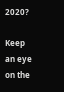2020?

Keep an eye on the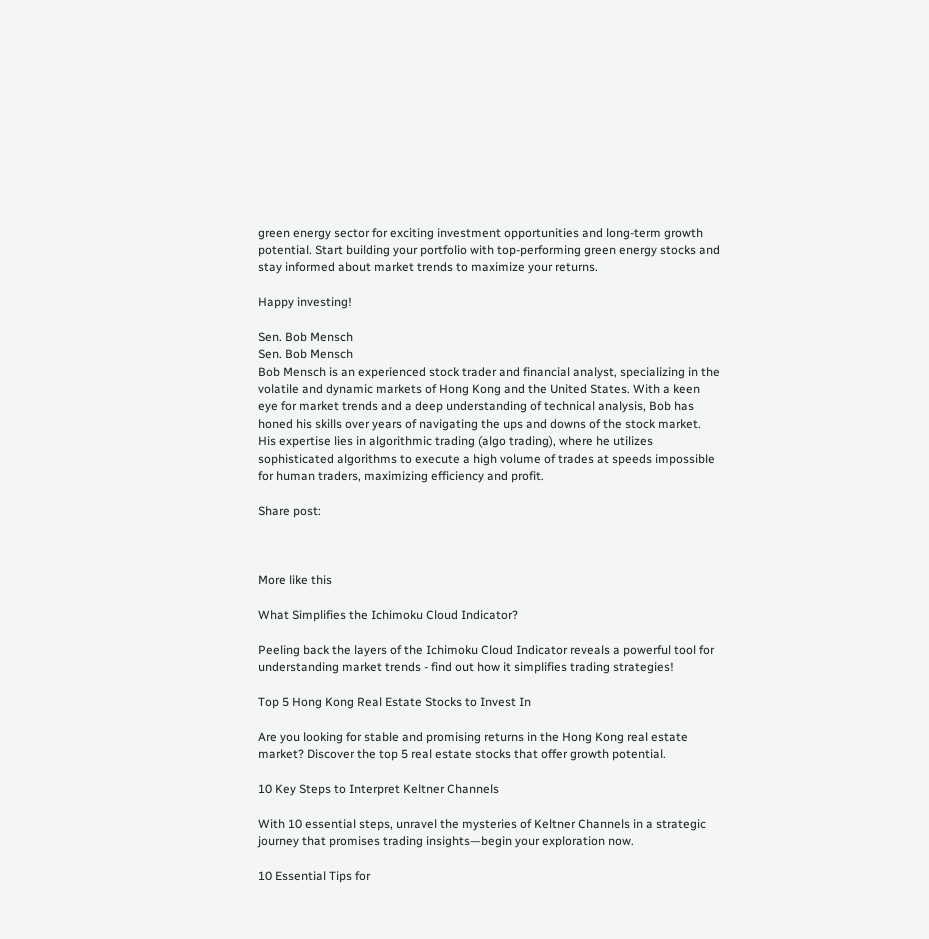green energy sector for exciting investment opportunities and long-term growth potential. Start building your portfolio with top-performing green energy stocks and stay informed about market trends to maximize your returns.

Happy investing!

Sen. Bob Mensch
Sen. Bob Mensch
Bob Mensch is an experienced stock trader and financial analyst, specializing in the volatile and dynamic markets of Hong Kong and the United States. With a keen eye for market trends and a deep understanding of technical analysis, Bob has honed his skills over years of navigating the ups and downs of the stock market. His expertise lies in algorithmic trading (algo trading), where he utilizes sophisticated algorithms to execute a high volume of trades at speeds impossible for human traders, maximizing efficiency and profit.

Share post:



More like this

What Simplifies the Ichimoku Cloud Indicator?

Peeling back the layers of the Ichimoku Cloud Indicator reveals a powerful tool for understanding market trends - find out how it simplifies trading strategies!

Top 5 Hong Kong Real Estate Stocks to Invest In

Are you looking for stable and promising returns in the Hong Kong real estate market? Discover the top 5 real estate stocks that offer growth potential.

10 Key Steps to Interpret Keltner Channels

With 10 essential steps, unravel the mysteries of Keltner Channels in a strategic journey that promises trading insights—begin your exploration now.

10 Essential Tips for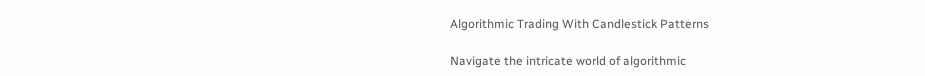Algorithmic Trading With Candlestick Patterns

Navigate the intricate world of algorithmic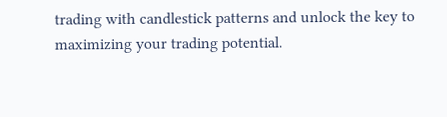trading with candlestick patterns and unlock the key to maximizing your trading potential.